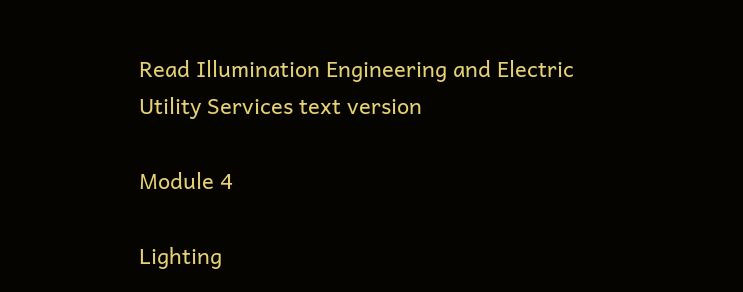Read Illumination Engineering and Electric Utility Services text version

Module 4

Lighting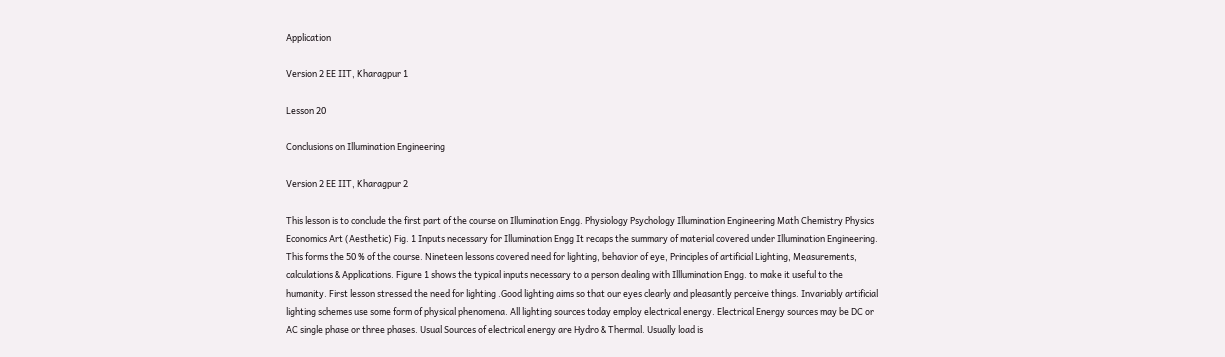Application

Version 2 EE IIT, Kharagpur 1

Lesson 20

Conclusions on Illumination Engineering

Version 2 EE IIT, Kharagpur 2

This lesson is to conclude the first part of the course on Illumination Engg. Physiology Psychology Illumination Engineering Math Chemistry Physics Economics Art (Aesthetic) Fig. 1 Inputs necessary for Illumination Engg It recaps the summary of material covered under Illumination Engineering. This forms the 50 % of the course. Nineteen lessons covered need for lighting, behavior of eye, Principles of artificial Lighting, Measurements, calculations & Applications. Figure 1 shows the typical inputs necessary to a person dealing with Illlumination Engg. to make it useful to the humanity. First lesson stressed the need for lighting .Good lighting aims so that our eyes clearly and pleasantly perceive things. Invariably artificial lighting schemes use some form of physical phenomena. All lighting sources today employ electrical energy. Electrical Energy sources may be DC or AC single phase or three phases. Usual Sources of electrical energy are Hydro & Thermal. Usually load is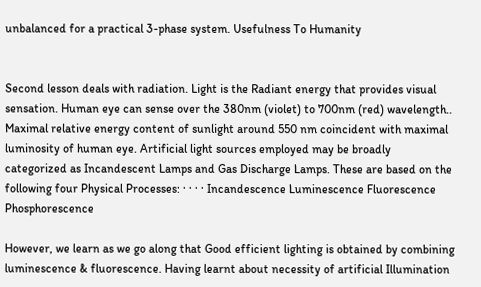unbalanced for a practical 3-phase system. Usefulness To Humanity


Second lesson deals with radiation. Light is the Radiant energy that provides visual sensation. Human eye can sense over the 380nm (violet) to 700nm (red) wavelength.. Maximal relative energy content of sunlight around 550 nm coincident with maximal luminosity of human eye. Artificial light sources employed may be broadly categorized as Incandescent Lamps and Gas Discharge Lamps. These are based on the following four Physical Processes: · · · · Incandescence Luminescence Fluorescence Phosphorescence

However, we learn as we go along that Good efficient lighting is obtained by combining luminescence & fluorescence. Having learnt about necessity of artificial Illumination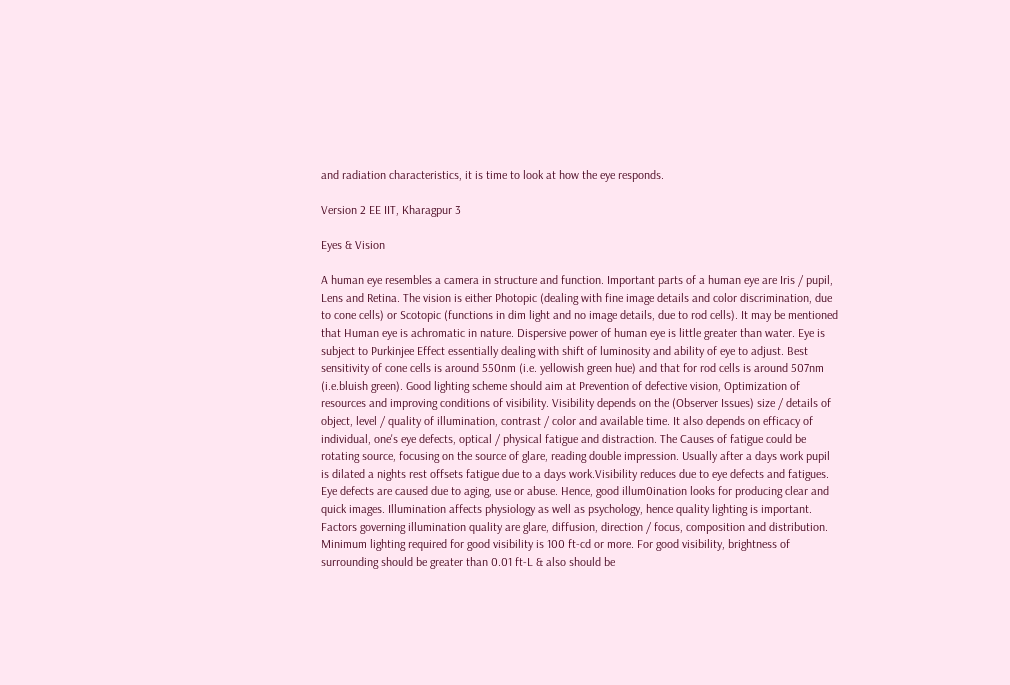and radiation characteristics, it is time to look at how the eye responds.

Version 2 EE IIT, Kharagpur 3

Eyes & Vision

A human eye resembles a camera in structure and function. Important parts of a human eye are Iris / pupil, Lens and Retina. The vision is either Photopic (dealing with fine image details and color discrimination, due to cone cells) or Scotopic (functions in dim light and no image details, due to rod cells). It may be mentioned that Human eye is achromatic in nature. Dispersive power of human eye is little greater than water. Eye is subject to Purkinjee Effect essentially dealing with shift of luminosity and ability of eye to adjust. Best sensitivity of cone cells is around 550nm (i.e. yellowish green hue) and that for rod cells is around 507nm (i.e.bluish green). Good lighting scheme should aim at Prevention of defective vision, Optimization of resources and improving conditions of visibility. Visibility depends on the (Observer Issues) size / details of object, level / quality of illumination, contrast / color and available time. It also depends on efficacy of individual, one's eye defects, optical / physical fatigue and distraction. The Causes of fatigue could be rotating source, focusing on the source of glare, reading double impression. Usually after a days work pupil is dilated a nights rest offsets fatigue due to a days work.Visibility reduces due to eye defects and fatigues. Eye defects are caused due to aging, use or abuse. Hence, good illum0ination looks for producing clear and quick images. Illumination affects physiology as well as psychology, hence quality lighting is important. Factors governing illumination quality are glare, diffusion, direction / focus, composition and distribution. Minimum lighting required for good visibility is 100 ft-cd or more. For good visibility, brightness of surrounding should be greater than 0.01 ft-L & also should be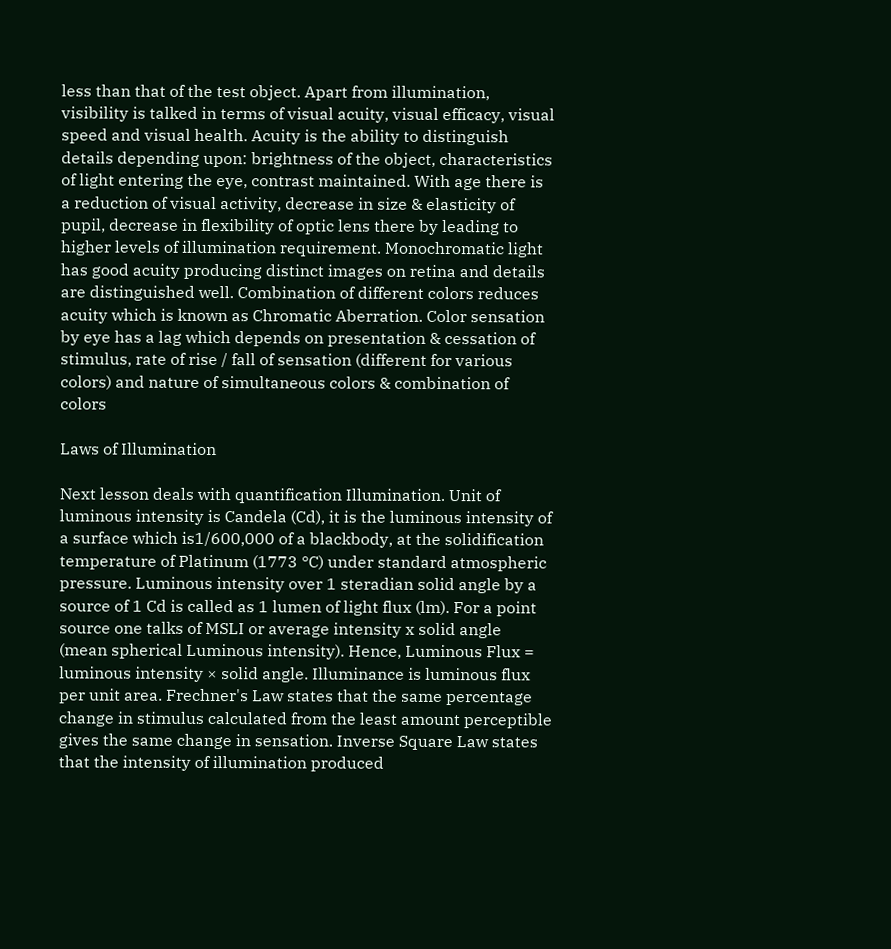less than that of the test object. Apart from illumination, visibility is talked in terms of visual acuity, visual efficacy, visual speed and visual health. Acuity is the ability to distinguish details depending upon: brightness of the object, characteristics of light entering the eye, contrast maintained. With age there is a reduction of visual activity, decrease in size & elasticity of pupil, decrease in flexibility of optic lens there by leading to higher levels of illumination requirement. Monochromatic light has good acuity producing distinct images on retina and details are distinguished well. Combination of different colors reduces acuity which is known as Chromatic Aberration. Color sensation by eye has a lag which depends on presentation & cessation of stimulus, rate of rise / fall of sensation (different for various colors) and nature of simultaneous colors & combination of colors

Laws of Illumination

Next lesson deals with quantification Illumination. Unit of luminous intensity is Candela (Cd), it is the luminous intensity of a surface which is1/600,000 of a blackbody, at the solidification temperature of Platinum (1773 °C) under standard atmospheric pressure. Luminous intensity over 1 steradian solid angle by a source of 1 Cd is called as 1 lumen of light flux (lm). For a point source one talks of MSLI or average intensity x solid angle (mean spherical Luminous intensity). Hence, Luminous Flux = luminous intensity × solid angle. Illuminance is luminous flux per unit area. Frechner's Law states that the same percentage change in stimulus calculated from the least amount perceptible gives the same change in sensation. Inverse Square Law states that the intensity of illumination produced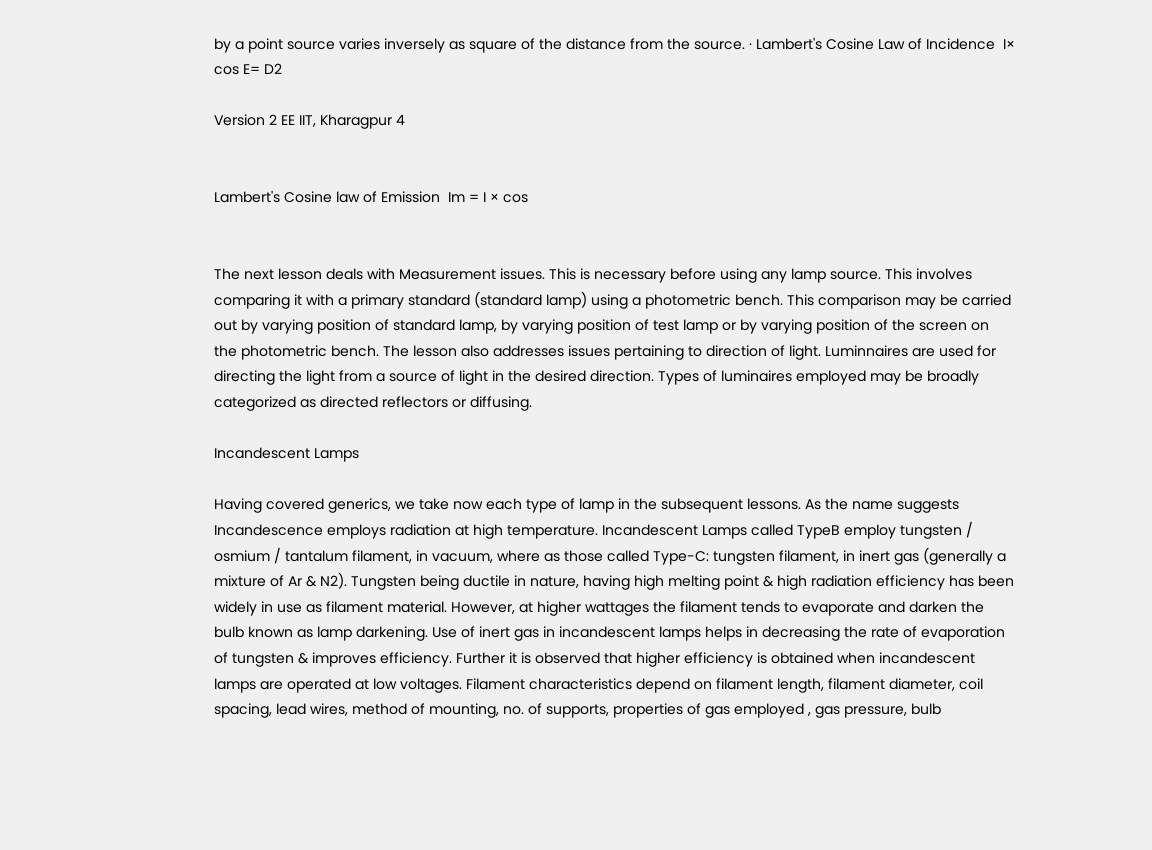by a point source varies inversely as square of the distance from the source. · Lambert's Cosine Law of Incidence  I× cos E= D2

Version 2 EE IIT, Kharagpur 4


Lambert's Cosine law of Emission  Im = I × cos


The next lesson deals with Measurement issues. This is necessary before using any lamp source. This involves comparing it with a primary standard (standard lamp) using a photometric bench. This comparison may be carried out by varying position of standard lamp, by varying position of test lamp or by varying position of the screen on the photometric bench. The lesson also addresses issues pertaining to direction of light. Luminnaires are used for directing the light from a source of light in the desired direction. Types of luminaires employed may be broadly categorized as directed reflectors or diffusing.

Incandescent Lamps

Having covered generics, we take now each type of lamp in the subsequent lessons. As the name suggests Incandescence employs radiation at high temperature. Incandescent Lamps called TypeB employ tungsten / osmium / tantalum filament, in vacuum, where as those called Type-C: tungsten filament, in inert gas (generally a mixture of Ar & N2). Tungsten being ductile in nature, having high melting point & high radiation efficiency has been widely in use as filament material. However, at higher wattages the filament tends to evaporate and darken the bulb known as lamp darkening. Use of inert gas in incandescent lamps helps in decreasing the rate of evaporation of tungsten & improves efficiency. Further it is observed that higher efficiency is obtained when incandescent lamps are operated at low voltages. Filament characteristics depend on filament length, filament diameter, coil spacing, lead wires, method of mounting, no. of supports, properties of gas employed , gas pressure, bulb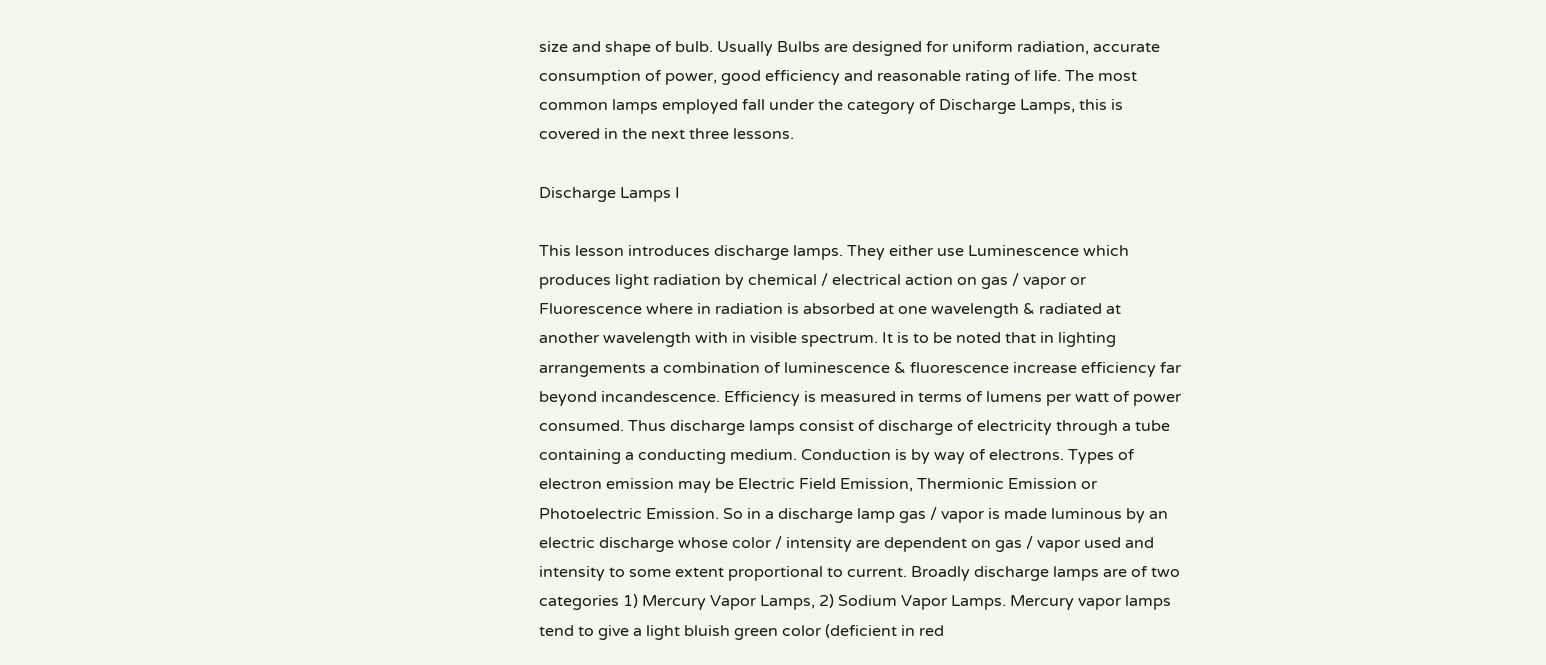size and shape of bulb. Usually Bulbs are designed for uniform radiation, accurate consumption of power, good efficiency and reasonable rating of life. The most common lamps employed fall under the category of Discharge Lamps, this is covered in the next three lessons.

Discharge Lamps I

This lesson introduces discharge lamps. They either use Luminescence which produces light radiation by chemical / electrical action on gas / vapor or Fluorescence where in radiation is absorbed at one wavelength & radiated at another wavelength with in visible spectrum. It is to be noted that in lighting arrangements a combination of luminescence & fluorescence increase efficiency far beyond incandescence. Efficiency is measured in terms of lumens per watt of power consumed. Thus discharge lamps consist of discharge of electricity through a tube containing a conducting medium. Conduction is by way of electrons. Types of electron emission may be Electric Field Emission, Thermionic Emission or Photoelectric Emission. So in a discharge lamp gas / vapor is made luminous by an electric discharge whose color / intensity are dependent on gas / vapor used and intensity to some extent proportional to current. Broadly discharge lamps are of two categories 1) Mercury Vapor Lamps, 2) Sodium Vapor Lamps. Mercury vapor lamps tend to give a light bluish green color (deficient in red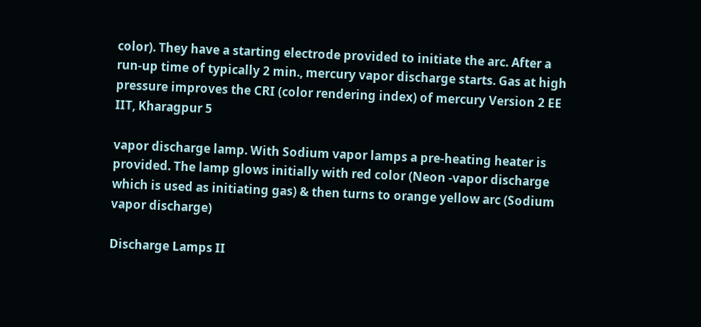color). They have a starting electrode provided to initiate the arc. After a run-up time of typically 2 min., mercury vapor discharge starts. Gas at high pressure improves the CRI (color rendering index) of mercury Version 2 EE IIT, Kharagpur 5

vapor discharge lamp. With Sodium vapor lamps a pre-heating heater is provided. The lamp glows initially with red color (Neon -vapor discharge which is used as initiating gas) & then turns to orange yellow arc (Sodium vapor discharge)

Discharge Lamps II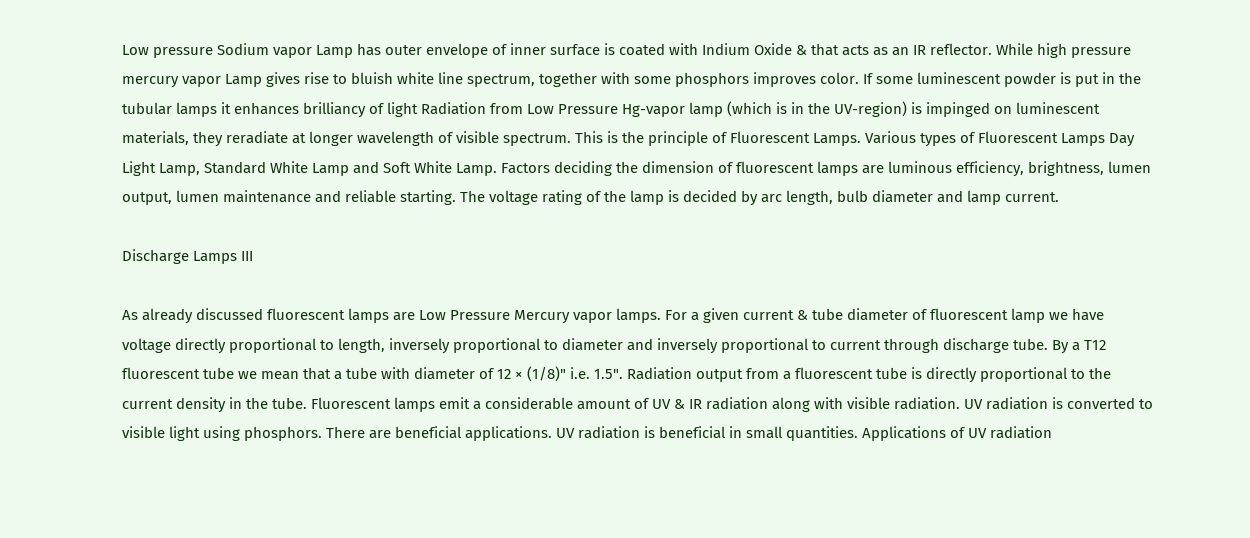Low pressure Sodium vapor Lamp has outer envelope of inner surface is coated with Indium Oxide & that acts as an IR reflector. While high pressure mercury vapor Lamp gives rise to bluish white line spectrum, together with some phosphors improves color. If some luminescent powder is put in the tubular lamps it enhances brilliancy of light Radiation from Low Pressure Hg-vapor lamp (which is in the UV-region) is impinged on luminescent materials, they reradiate at longer wavelength of visible spectrum. This is the principle of Fluorescent Lamps. Various types of Fluorescent Lamps Day Light Lamp, Standard White Lamp and Soft White Lamp. Factors deciding the dimension of fluorescent lamps are luminous efficiency, brightness, lumen output, lumen maintenance and reliable starting. The voltage rating of the lamp is decided by arc length, bulb diameter and lamp current.

Discharge Lamps III

As already discussed fluorescent lamps are Low Pressure Mercury vapor lamps. For a given current & tube diameter of fluorescent lamp we have voltage directly proportional to length, inversely proportional to diameter and inversely proportional to current through discharge tube. By a T12 fluorescent tube we mean that a tube with diameter of 12 × (1/8)" i.e. 1.5". Radiation output from a fluorescent tube is directly proportional to the current density in the tube. Fluorescent lamps emit a considerable amount of UV & IR radiation along with visible radiation. UV radiation is converted to visible light using phosphors. There are beneficial applications. UV radiation is beneficial in small quantities. Applications of UV radiation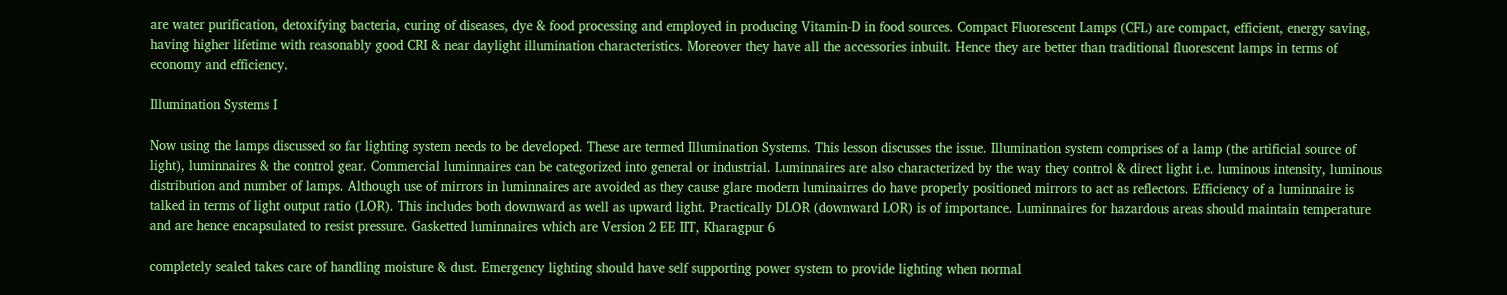are water purification, detoxifying bacteria, curing of diseases, dye & food processing and employed in producing Vitamin-D in food sources. Compact Fluorescent Lamps (CFL) are compact, efficient, energy saving, having higher lifetime with reasonably good CRI & near daylight illumination characteristics. Moreover they have all the accessories inbuilt. Hence they are better than traditional fluorescent lamps in terms of economy and efficiency.

Illumination Systems I

Now using the lamps discussed so far lighting system needs to be developed. These are termed Illumination Systems. This lesson discusses the issue. Illumination system comprises of a lamp (the artificial source of light), luminnaires & the control gear. Commercial luminnaires can be categorized into general or industrial. Luminnaires are also characterized by the way they control & direct light i.e. luminous intensity, luminous distribution and number of lamps. Although use of mirrors in luminnaires are avoided as they cause glare modern luminairres do have properly positioned mirrors to act as reflectors. Efficiency of a luminnaire is talked in terms of light output ratio (LOR). This includes both downward as well as upward light. Practically DLOR (downward LOR) is of importance. Luminnaires for hazardous areas should maintain temperature and are hence encapsulated to resist pressure. Gasketted luminnaires which are Version 2 EE IIT, Kharagpur 6

completely sealed takes care of handling moisture & dust. Emergency lighting should have self supporting power system to provide lighting when normal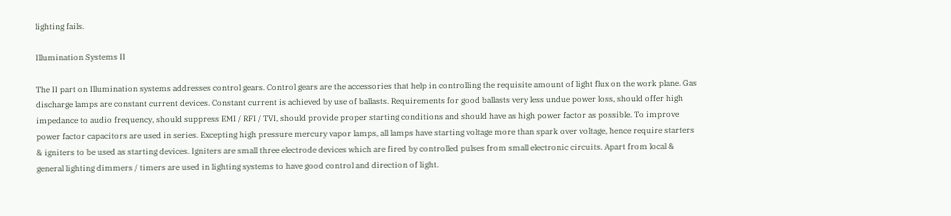lighting fails.

Illumination Systems II

The II part on Illumination systems addresses control gears. Control gears are the accessories that help in controlling the requisite amount of light flux on the work plane. Gas discharge lamps are constant current devices. Constant current is achieved by use of ballasts. Requirements for good ballasts very less undue power loss, should offer high impedance to audio frequency, should suppress EMI / RFI / TVI, should provide proper starting conditions and should have as high power factor as possible. To improve power factor capacitors are used in series. Excepting high pressure mercury vapor lamps, all lamps have starting voltage more than spark over voltage, hence require starters & igniters to be used as starting devices. Igniters are small three electrode devices which are fired by controlled pulses from small electronic circuits. Apart from local & general lighting dimmers / timers are used in lighting systems to have good control and direction of light.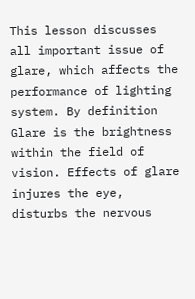This lesson discusses all important issue of glare, which affects the performance of lighting system. By definition Glare is the brightness within the field of vision. Effects of glare injures the eye, disturbs the nervous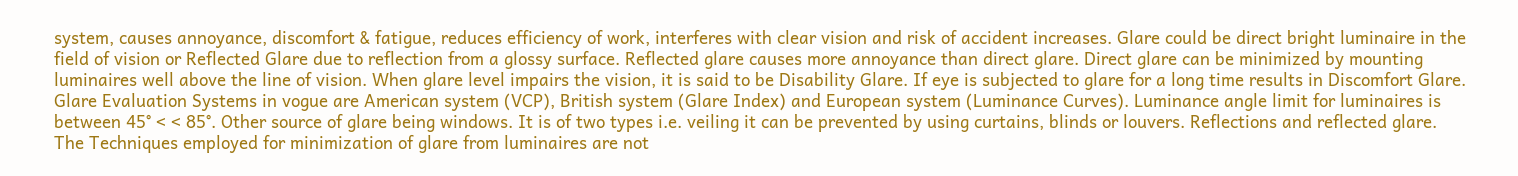system, causes annoyance, discomfort & fatigue, reduces efficiency of work, interferes with clear vision and risk of accident increases. Glare could be direct bright luminaire in the field of vision or Reflected Glare due to reflection from a glossy surface. Reflected glare causes more annoyance than direct glare. Direct glare can be minimized by mounting luminaires well above the line of vision. When glare level impairs the vision, it is said to be Disability Glare. If eye is subjected to glare for a long time results in Discomfort Glare. Glare Evaluation Systems in vogue are American system (VCP), British system (Glare Index) and European system (Luminance Curves). Luminance angle limit for luminaires is between 45° < < 85°. Other source of glare being windows. It is of two types i.e. veiling it can be prevented by using curtains, blinds or louvers. Reflections and reflected glare. The Techniques employed for minimization of glare from luminaires are not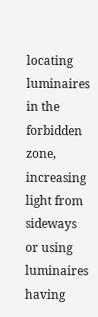locating luminaires in the forbidden zone, increasing light from sideways or using luminaires having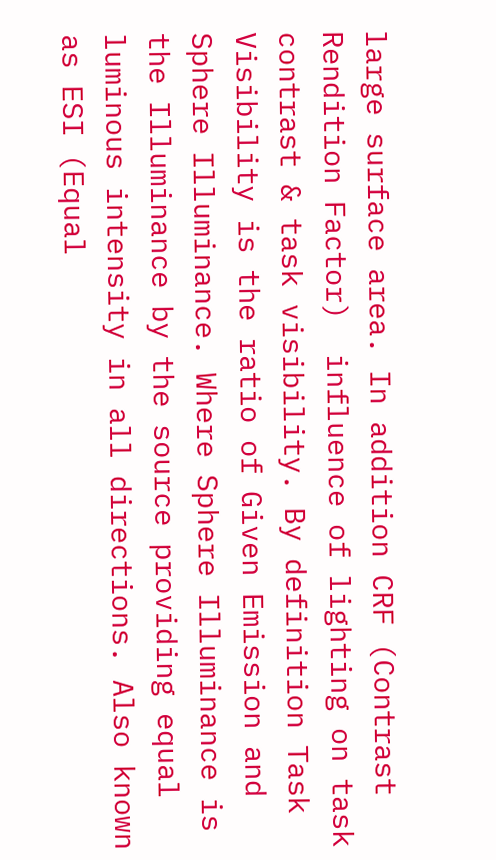large surface area. In addition CRF (Contrast Rendition Factor)  influence of lighting on task contrast & task visibility. By definition Task Visibility is the ratio of Given Emission and Sphere Illuminance. Where Sphere Illuminance is the Illuminance by the source providing equal luminous intensity in all directions. Also known as ESI (Equal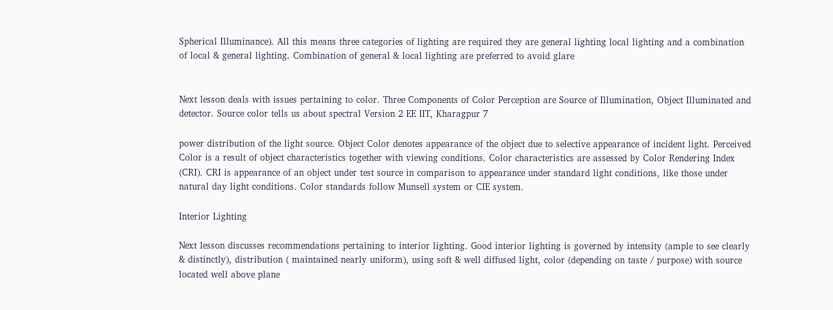Spherical Illuminance). All this means three categories of lighting are required they are general lighting local lighting and a combination of local & general lighting. Combination of general & local lighting are preferred to avoid glare


Next lesson deals with issues pertaining to color. Three Components of Color Perception are Source of Illumination, Object Illuminated and detector. Source color tells us about spectral Version 2 EE IIT, Kharagpur 7

power distribution of the light source. Object Color denotes appearance of the object due to selective appearance of incident light. Perceived Color is a result of object characteristics together with viewing conditions. Color characteristics are assessed by Color Rendering Index (CRI). CRI is appearance of an object under test source in comparison to appearance under standard light conditions, like those under natural day light conditions. Color standards follow Munsell system or CIE system.

Interior Lighting

Next lesson discusses recommendations pertaining to interior lighting. Good interior lighting is governed by intensity (ample to see clearly & distinctly), distribution ( maintained nearly uniform), using soft & well diffused light, color (depending on taste / purpose) with source located well above plane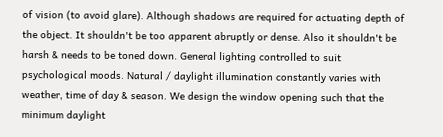of vision (to avoid glare). Although shadows are required for actuating depth of the object. It shouldn't be too apparent abruptly or dense. Also it shouldn't be harsh & needs to be toned down. General lighting controlled to suit psychological moods. Natural / daylight illumination constantly varies with weather, time of day & season. We design the window opening such that the minimum daylight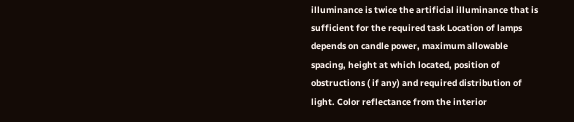illuminance is twice the artificial illuminance that is sufficient for the required task Location of lamps depends on candle power, maximum allowable spacing, height at which located, position of obstructions ( if any) and required distribution of light. Color reflectance from the interior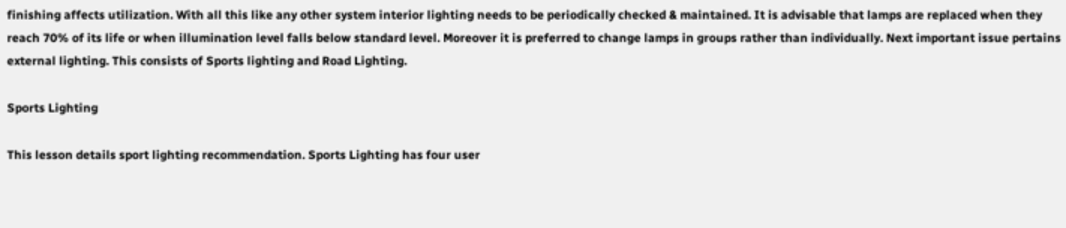finishing affects utilization. With all this like any other system interior lighting needs to be periodically checked & maintained. It is advisable that lamps are replaced when they reach 70% of its life or when illumination level falls below standard level. Moreover it is preferred to change lamps in groups rather than individually. Next important issue pertains external lighting. This consists of Sports lighting and Road Lighting.

Sports Lighting

This lesson details sport lighting recommendation. Sports Lighting has four user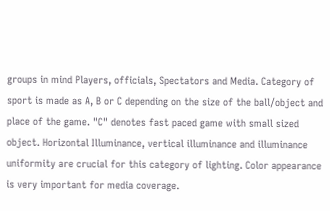groups in mind Players, officials, Spectators and Media. Category of sport is made as A, B or C depending on the size of the ball/object and place of the game. "C" denotes fast paced game with small sized object. Horizontal Illuminance, vertical illuminance and illuminance uniformity are crucial for this category of lighting. Color appearance is very important for media coverage.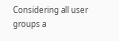Considering all user groups a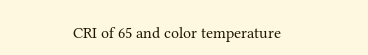CRI of 65 and color temperature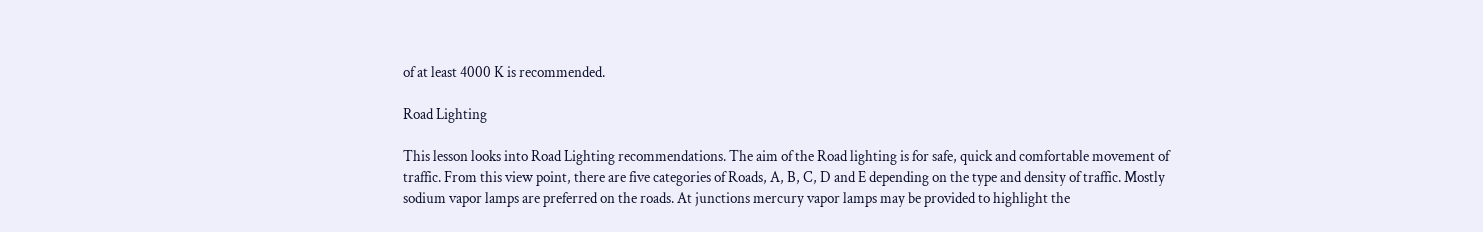of at least 4000 K is recommended.

Road Lighting

This lesson looks into Road Lighting recommendations. The aim of the Road lighting is for safe, quick and comfortable movement of traffic. From this view point, there are five categories of Roads, A, B, C, D and E depending on the type and density of traffic. Mostly sodium vapor lamps are preferred on the roads. At junctions mercury vapor lamps may be provided to highlight the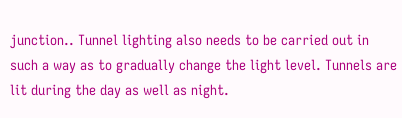junction.. Tunnel lighting also needs to be carried out in such a way as to gradually change the light level. Tunnels are lit during the day as well as night.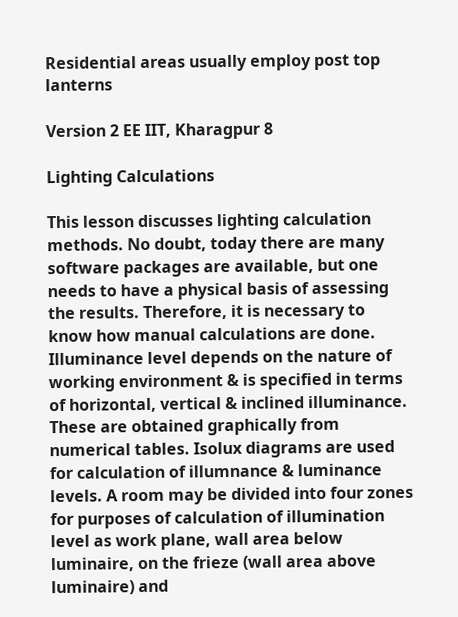Residential areas usually employ post top lanterns

Version 2 EE IIT, Kharagpur 8

Lighting Calculations

This lesson discusses lighting calculation methods. No doubt, today there are many software packages are available, but one needs to have a physical basis of assessing the results. Therefore, it is necessary to know how manual calculations are done. Illuminance level depends on the nature of working environment & is specified in terms of horizontal, vertical & inclined illuminance. These are obtained graphically from numerical tables. Isolux diagrams are used for calculation of illumnance & luminance levels. A room may be divided into four zones for purposes of calculation of illumination level as work plane, wall area below luminaire, on the frieze (wall area above luminaire) and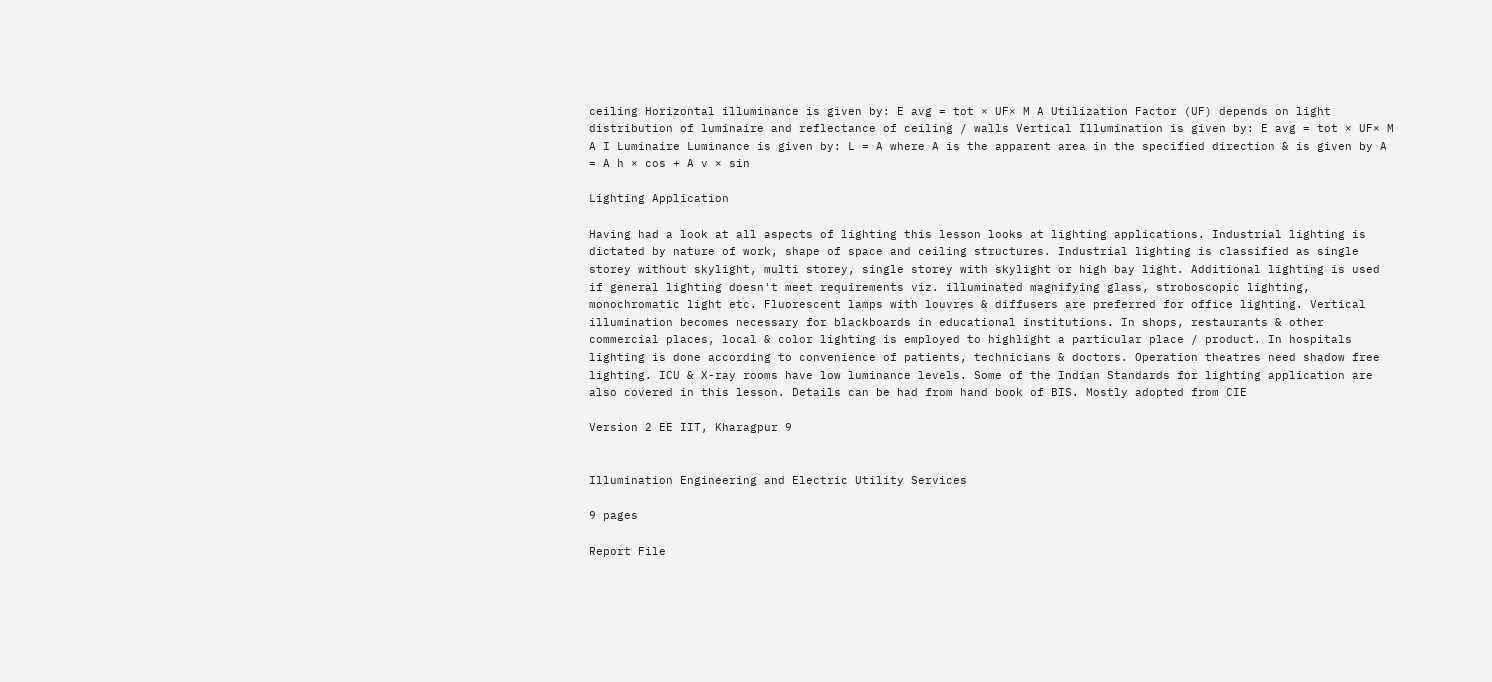ceiling Horizontal illuminance is given by: E avg = tot × UF× M A Utilization Factor (UF) depends on light distribution of luminaire and reflectance of ceiling / walls Vertical Illumination is given by: E avg = tot × UF× M A I Luminaire Luminance is given by: L = A where A is the apparent area in the specified direction & is given by A = A h × cos + A v × sin

Lighting Application

Having had a look at all aspects of lighting this lesson looks at lighting applications. Industrial lighting is dictated by nature of work, shape of space and ceiling structures. Industrial lighting is classified as single storey without skylight, multi storey, single storey with skylight or high bay light. Additional lighting is used if general lighting doesn't meet requirements viz. illuminated magnifying glass, stroboscopic lighting, monochromatic light etc. Fluorescent lamps with louvres & diffusers are preferred for office lighting. Vertical illumination becomes necessary for blackboards in educational institutions. In shops, restaurants & other commercial places, local & color lighting is employed to highlight a particular place / product. In hospitals lighting is done according to convenience of patients, technicians & doctors. Operation theatres need shadow free lighting. ICU & X-ray rooms have low luminance levels. Some of the Indian Standards for lighting application are also covered in this lesson. Details can be had from hand book of BIS. Mostly adopted from CIE

Version 2 EE IIT, Kharagpur 9


Illumination Engineering and Electric Utility Services

9 pages

Report File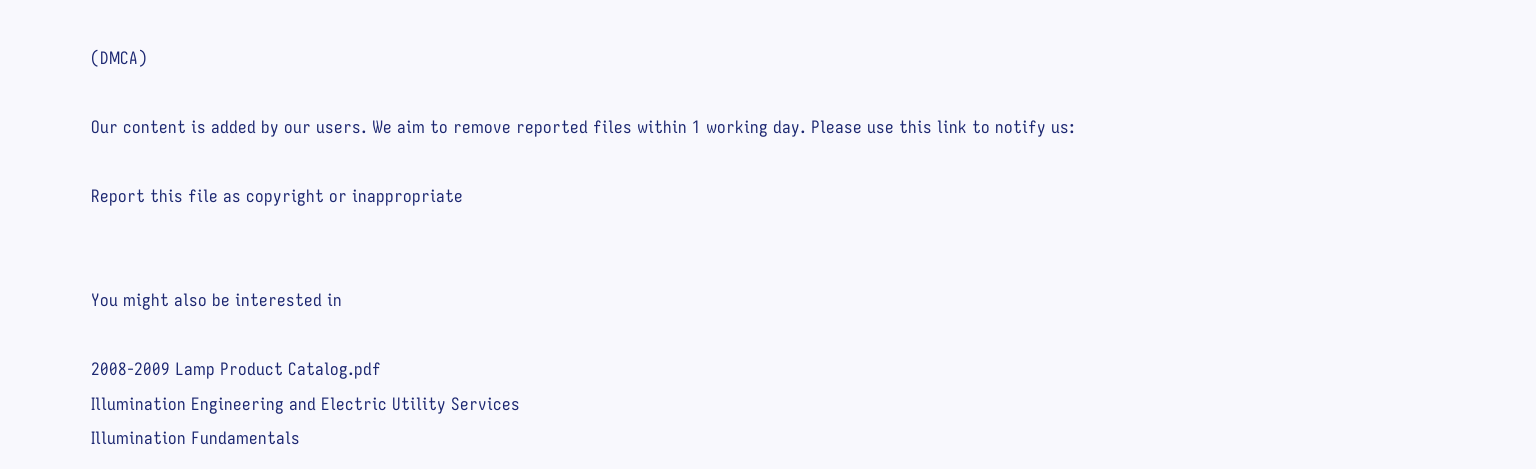(DMCA)

Our content is added by our users. We aim to remove reported files within 1 working day. Please use this link to notify us:

Report this file as copyright or inappropriate


You might also be interested in

2008-2009 Lamp Product Catalog.pdf
Illumination Engineering and Electric Utility Services
Illumination Fundamentals